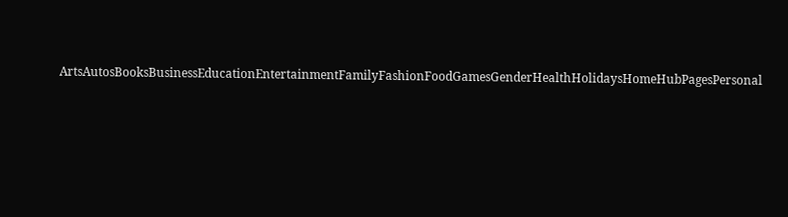ArtsAutosBooksBusinessEducationEntertainmentFamilyFashionFoodGamesGenderHealthHolidaysHomeHubPagesPersonal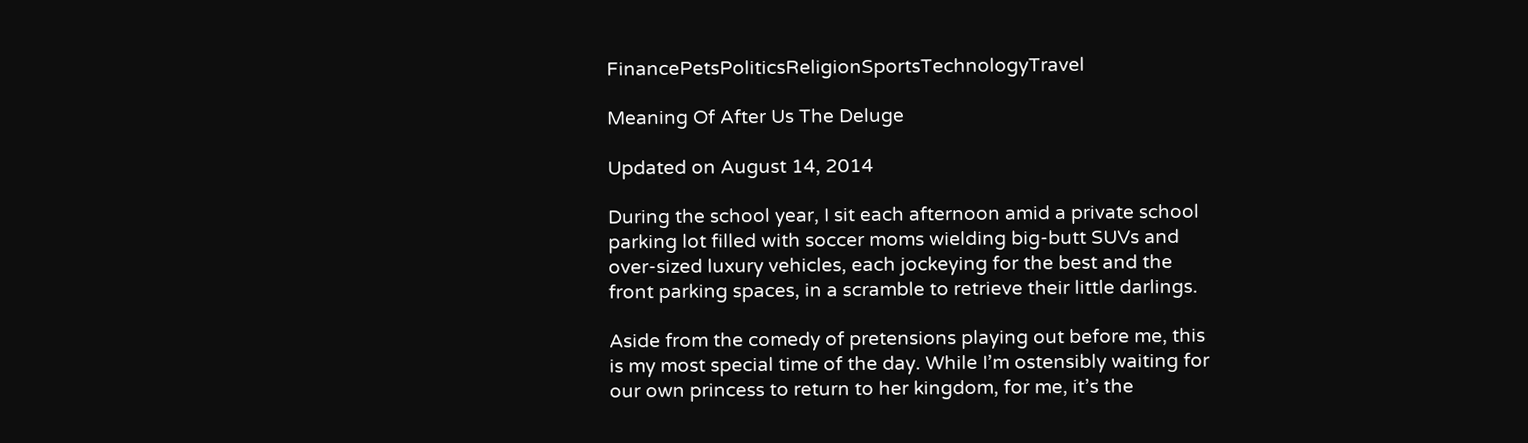FinancePetsPoliticsReligionSportsTechnologyTravel

Meaning Of After Us The Deluge

Updated on August 14, 2014

During the school year, I sit each afternoon amid a private school parking lot filled with soccer moms wielding big-butt SUVs and over-sized luxury vehicles, each jockeying for the best and the front parking spaces, in a scramble to retrieve their little darlings.

Aside from the comedy of pretensions playing out before me, this is my most special time of the day. While I’m ostensibly waiting for our own princess to return to her kingdom, for me, it’s the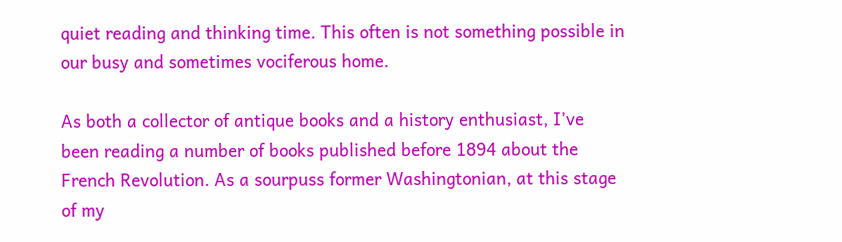quiet reading and thinking time. This often is not something possible in our busy and sometimes vociferous home.

As both a collector of antique books and a history enthusiast, I’ve been reading a number of books published before 1894 about the French Revolution. As a sourpuss former Washingtonian, at this stage of my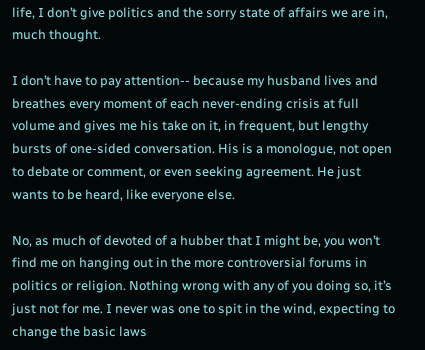life, I don’t give politics and the sorry state of affairs we are in, much thought.

I don’t have to pay attention-- because my husband lives and breathes every moment of each never-ending crisis at full volume and gives me his take on it, in frequent, but lengthy bursts of one-sided conversation. His is a monologue, not open to debate or comment, or even seeking agreement. He just wants to be heard, like everyone else.

No, as much of devoted of a hubber that I might be, you won’t find me on hanging out in the more controversial forums in politics or religion. Nothing wrong with any of you doing so, it’s just not for me. I never was one to spit in the wind, expecting to change the basic laws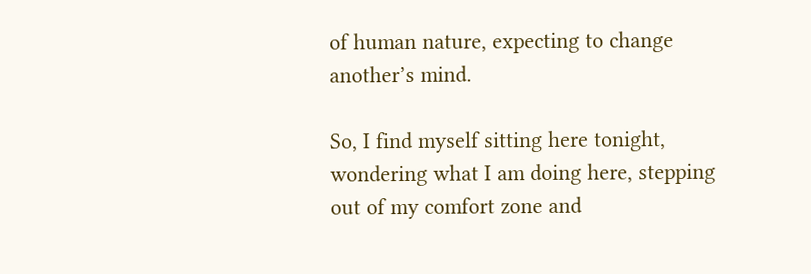of human nature, expecting to change another’s mind.

So, I find myself sitting here tonight, wondering what I am doing here, stepping out of my comfort zone and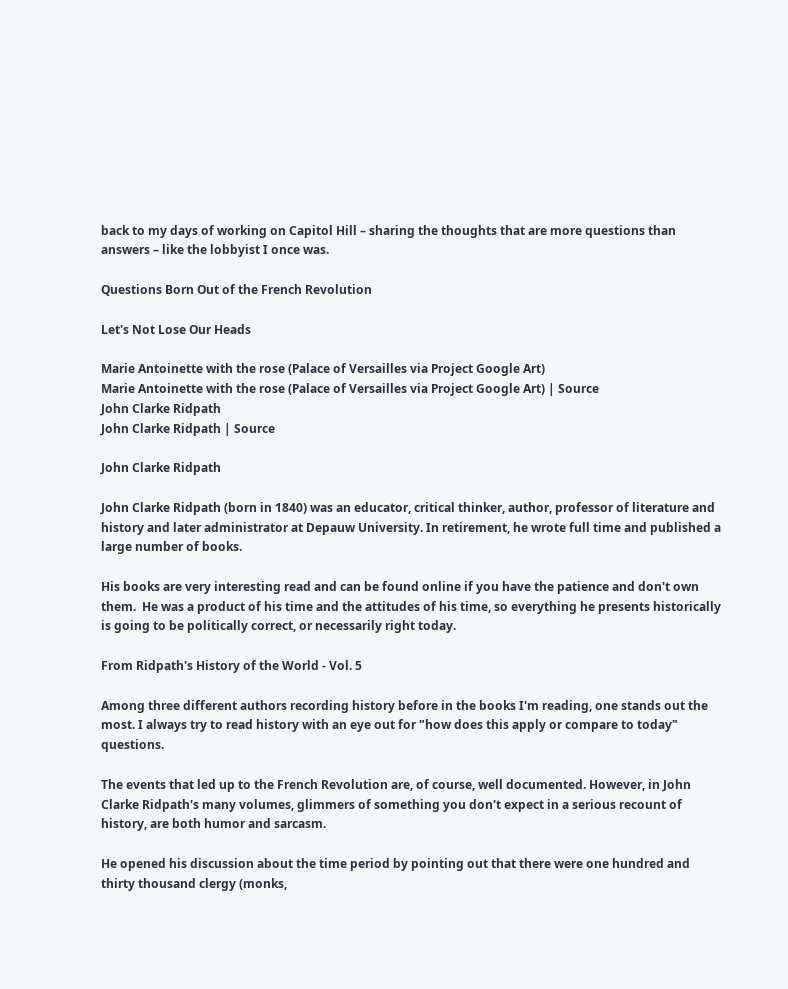back to my days of working on Capitol Hill – sharing the thoughts that are more questions than answers – like the lobbyist I once was.

Questions Born Out of the French Revolution

Let's Not Lose Our Heads

Marie Antoinette with the rose (Palace of Versailles via Project Google Art)
Marie Antoinette with the rose (Palace of Versailles via Project Google Art) | Source
John Clarke Ridpath
John Clarke Ridpath | Source

John Clarke Ridpath

John Clarke Ridpath (born in 1840) was an educator, critical thinker, author, professor of literature and history and later administrator at Depauw University. In retirement, he wrote full time and published a large number of books.

His books are very interesting read and can be found online if you have the patience and don't own them.  He was a product of his time and the attitudes of his time, so everything he presents historically is going to be politically correct, or necessarily right today.

From Ridpath's History of the World - Vol. 5

Among three different authors recording history before in the books I'm reading, one stands out the most. I always try to read history with an eye out for "how does this apply or compare to today" questions.

The events that led up to the French Revolution are, of course, well documented. However, in John Clarke Ridpath's many volumes, glimmers of something you don't expect in a serious recount of history, are both humor and sarcasm.

He opened his discussion about the time period by pointing out that there were one hundred and thirty thousand clergy (monks,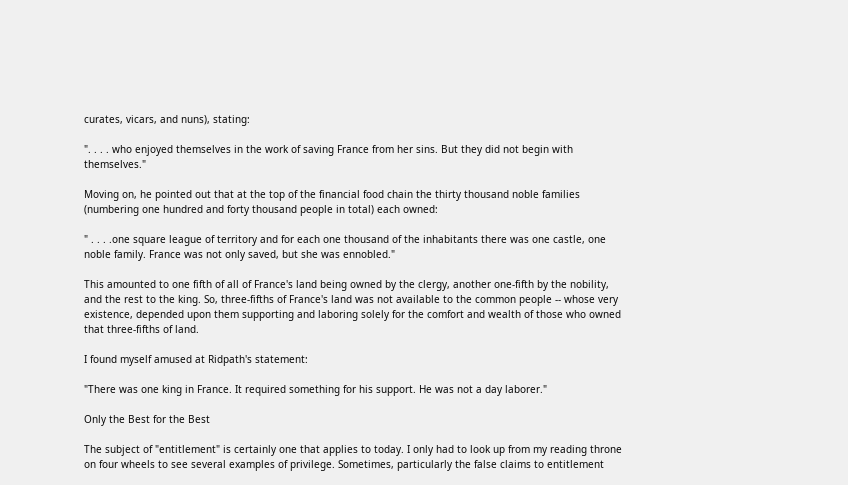curates, vicars, and nuns), stating:

". . . . who enjoyed themselves in the work of saving France from her sins. But they did not begin with themselves."

Moving on, he pointed out that at the top of the financial food chain the thirty thousand noble families (numbering one hundred and forty thousand people in total) each owned:

" . . . .one square league of territory and for each one thousand of the inhabitants there was one castle, one noble family. France was not only saved, but she was ennobled."

This amounted to one fifth of all of France's land being owned by the clergy, another one-fifth by the nobility, and the rest to the king. So, three-fifths of France's land was not available to the common people -- whose very existence, depended upon them supporting and laboring solely for the comfort and wealth of those who owned that three-fifths of land.

I found myself amused at Ridpath's statement:

"There was one king in France. It required something for his support. He was not a day laborer."

Only the Best for the Best

The subject of "entitlement" is certainly one that applies to today. I only had to look up from my reading throne on four wheels to see several examples of privilege. Sometimes, particularly the false claims to entitlement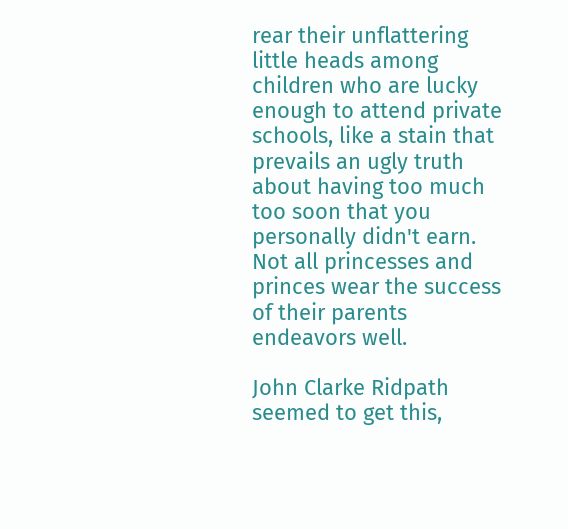rear their unflattering little heads among children who are lucky enough to attend private schools, like a stain that prevails an ugly truth about having too much too soon that you personally didn't earn. Not all princesses and princes wear the success of their parents endeavors well.

John Clarke Ridpath seemed to get this,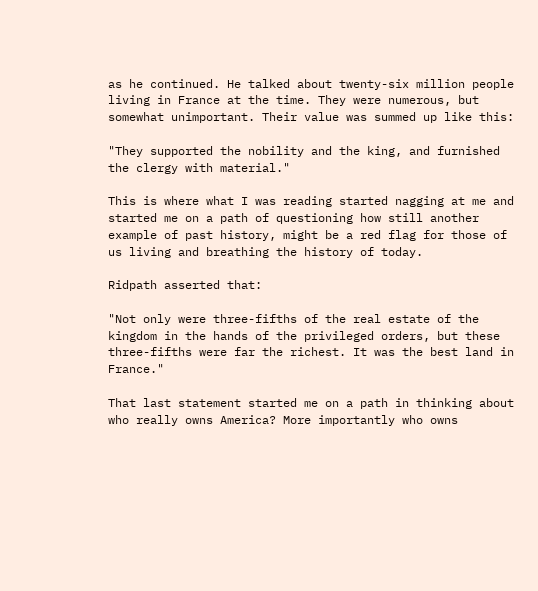as he continued. He talked about twenty-six million people living in France at the time. They were numerous, but somewhat unimportant. Their value was summed up like this:

"They supported the nobility and the king, and furnished the clergy with material."

This is where what I was reading started nagging at me and started me on a path of questioning how still another example of past history, might be a red flag for those of us living and breathing the history of today.

Ridpath asserted that:

"Not only were three-fifths of the real estate of the kingdom in the hands of the privileged orders, but these three-fifths were far the richest. It was the best land in France."

That last statement started me on a path in thinking about who really owns America? More importantly who owns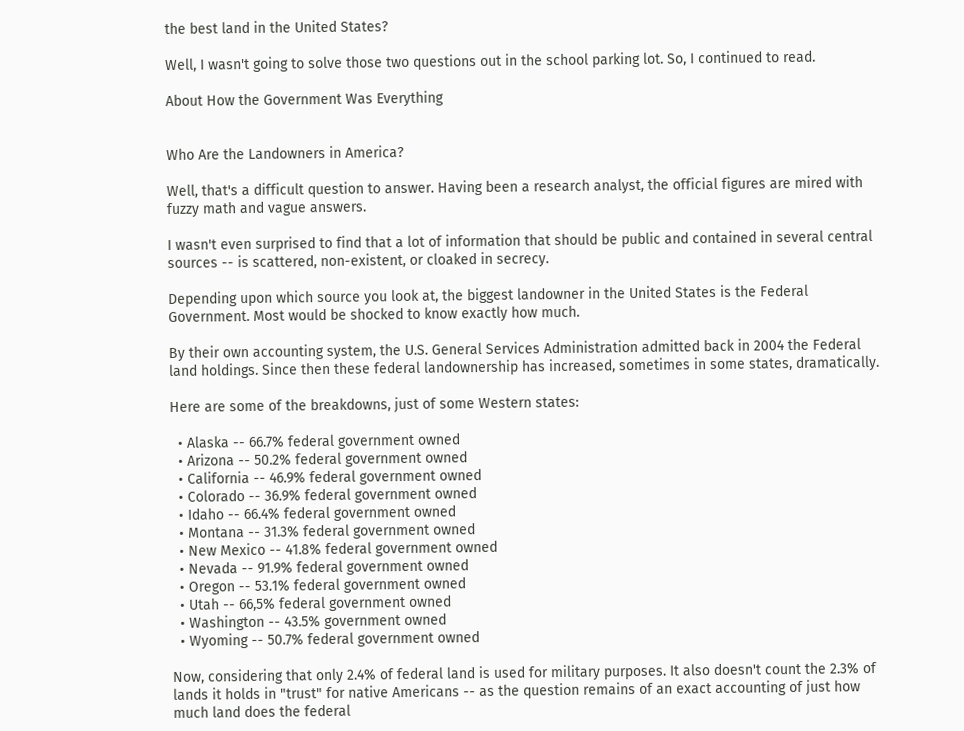the best land in the United States?

Well, I wasn't going to solve those two questions out in the school parking lot. So, I continued to read.

About How the Government Was Everything


Who Are the Landowners in America?

Well, that's a difficult question to answer. Having been a research analyst, the official figures are mired with fuzzy math and vague answers.

I wasn't even surprised to find that a lot of information that should be public and contained in several central sources -- is scattered, non-existent, or cloaked in secrecy.

Depending upon which source you look at, the biggest landowner in the United States is the Federal Government. Most would be shocked to know exactly how much.

By their own accounting system, the U.S. General Services Administration admitted back in 2004 the Federal land holdings. Since then these federal landownership has increased, sometimes in some states, dramatically.

Here are some of the breakdowns, just of some Western states:

  • Alaska -- 66.7% federal government owned
  • Arizona -- 50.2% federal government owned
  • California -- 46.9% federal government owned
  • Colorado -- 36.9% federal government owned
  • Idaho -- 66.4% federal government owned
  • Montana -- 31.3% federal government owned
  • New Mexico -- 41.8% federal government owned
  • Nevada -- 91.9% federal government owned
  • Oregon -- 53.1% federal government owned
  • Utah -- 66,5% federal government owned
  • Washington -- 43.5% government owned
  • Wyoming -- 50.7% federal government owned

Now, considering that only 2.4% of federal land is used for military purposes. It also doesn't count the 2.3% of lands it holds in "trust" for native Americans -- as the question remains of an exact accounting of just how much land does the federal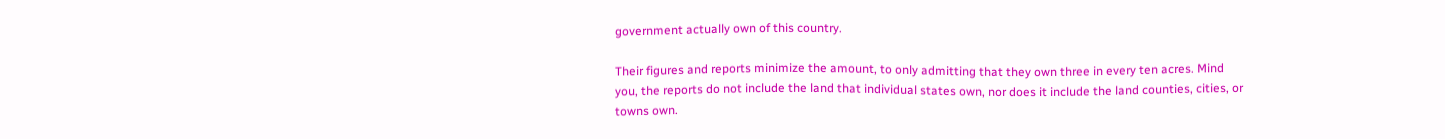government actually own of this country.

Their figures and reports minimize the amount, to only admitting that they own three in every ten acres. Mind you, the reports do not include the land that individual states own, nor does it include the land counties, cities, or towns own.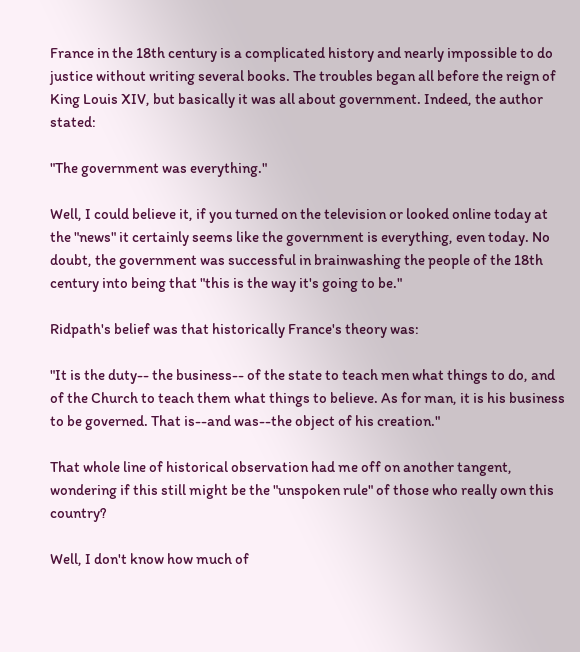France in the 18th century is a complicated history and nearly impossible to do justice without writing several books. The troubles began all before the reign of King Louis XIV, but basically it was all about government. Indeed, the author stated:

"The government was everything."

Well, I could believe it, if you turned on the television or looked online today at the "news" it certainly seems like the government is everything, even today. No doubt, the government was successful in brainwashing the people of the 18th century into being that "this is the way it's going to be."

Ridpath's belief was that historically France's theory was:

"It is the duty-- the business-- of the state to teach men what things to do, and of the Church to teach them what things to believe. As for man, it is his business to be governed. That is--and was--the object of his creation."

That whole line of historical observation had me off on another tangent, wondering if this still might be the "unspoken rule" of those who really own this country?

Well, I don't know how much of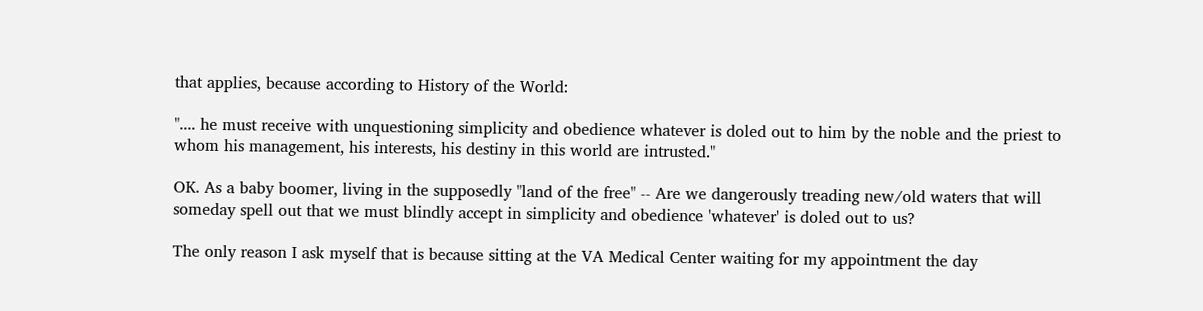that applies, because according to History of the World:

".... he must receive with unquestioning simplicity and obedience whatever is doled out to him by the noble and the priest to whom his management, his interests, his destiny in this world are intrusted."

OK. As a baby boomer, living in the supposedly "land of the free" -- Are we dangerously treading new/old waters that will someday spell out that we must blindly accept in simplicity and obedience 'whatever' is doled out to us?

The only reason I ask myself that is because sitting at the VA Medical Center waiting for my appointment the day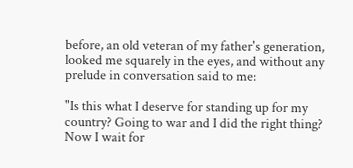before, an old veteran of my father's generation, looked me squarely in the eyes, and without any prelude in conversation said to me:

"Is this what I deserve for standing up for my country? Going to war and I did the right thing? Now I wait for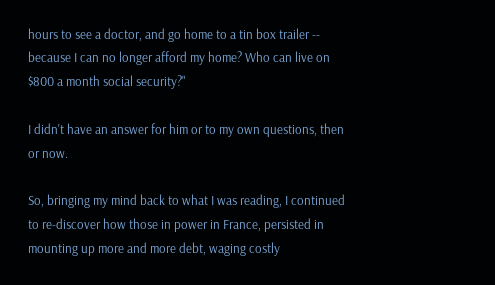hours to see a doctor, and go home to a tin box trailer -- because I can no longer afford my home? Who can live on $800 a month social security?"

I didn't have an answer for him or to my own questions, then or now.

So, bringing my mind back to what I was reading, I continued to re-discover how those in power in France, persisted in mounting up more and more debt, waging costly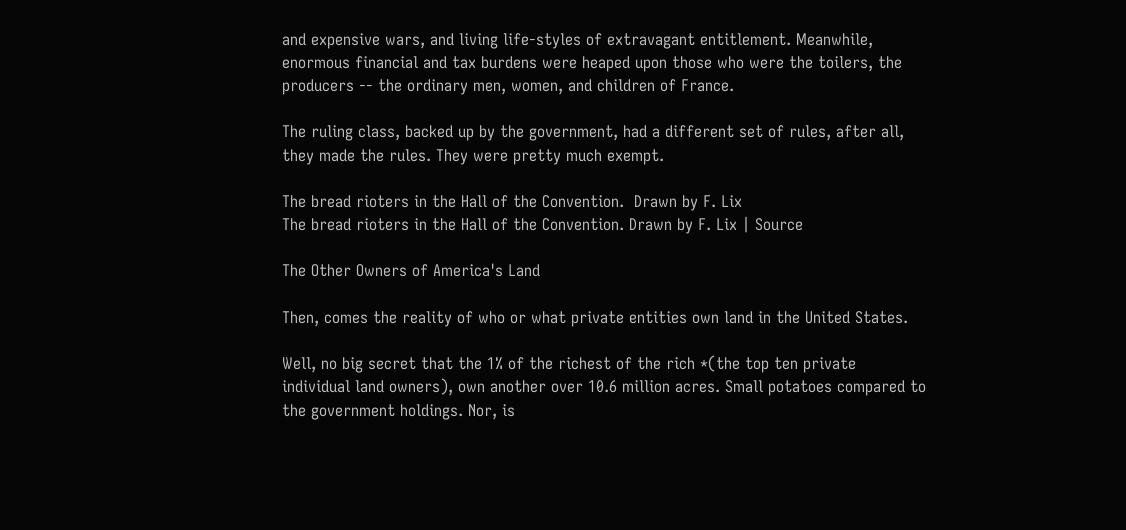and expensive wars, and living life-styles of extravagant entitlement. Meanwhile, enormous financial and tax burdens were heaped upon those who were the toilers, the producers -- the ordinary men, women, and children of France.

The ruling class, backed up by the government, had a different set of rules, after all, they made the rules. They were pretty much exempt.

The bread rioters in the Hall of the Convention.  Drawn by F. Lix
The bread rioters in the Hall of the Convention. Drawn by F. Lix | Source

The Other Owners of America's Land

Then, comes the reality of who or what private entities own land in the United States.

Well, no big secret that the 1% of the richest of the rich *(the top ten private individual land owners), own another over 10.6 million acres. Small potatoes compared to the government holdings. Nor, is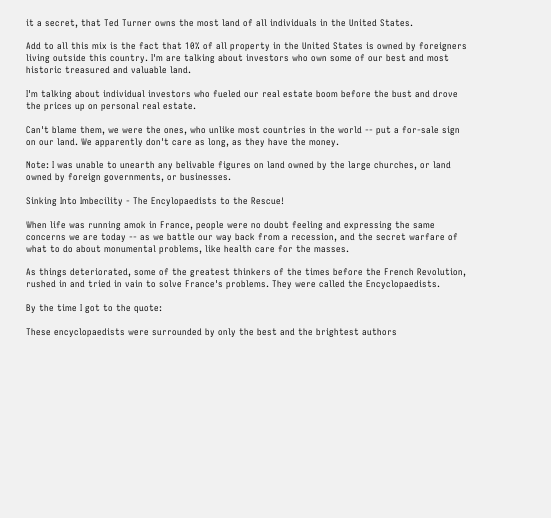it a secret, that Ted Turner owns the most land of all individuals in the United States.

Add to all this mix is the fact that 10% of all property in the United States is owned by foreigners living outside this country. I'm are talking about investors who own some of our best and most historic treasured and valuable land.

I'm talking about individual investors who fueled our real estate boom before the bust and drove the prices up on personal real estate.

Can't blame them, we were the ones, who unlike most countries in the world -- put a for-sale sign on our land. We apparently don't care as long, as they have the money.

Note: I was unable to unearth any belivable figures on land owned by the large churches, or land owned by foreign governments, or businesses.

Sinking Into Imbecility - The Encylopaedists to the Rescue!

When life was running amok in France, people were no doubt feeling and expressing the same concerns we are today -- as we battle our way back from a recession, and the secret warfare of what to do about monumental problems, like health care for the masses.

As things deteriorated, some of the greatest thinkers of the times before the French Revolution, rushed in and tried in vain to solve France's problems. They were called the Encyclopaedists.

By the time I got to the quote:

These encyclopaedists were surrounded by only the best and the brightest authors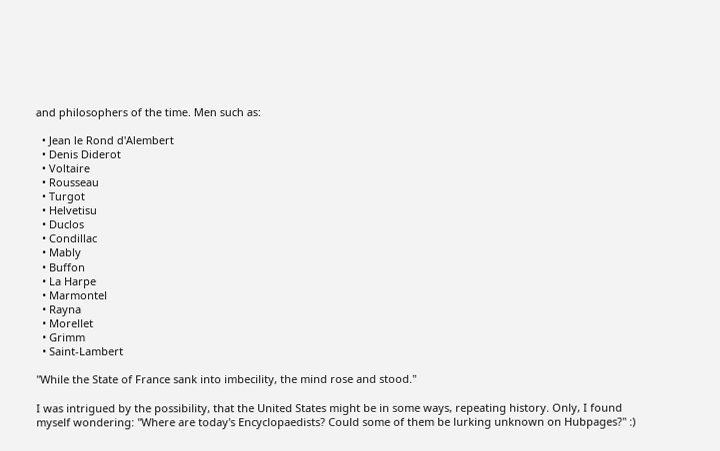and philosophers of the time. Men such as:

  • Jean le Rond d'Alembert
  • Denis Diderot
  • Voltaire
  • Rousseau
  • Turgot
  • Helvetisu
  • Duclos
  • Condillac
  • Mably
  • Buffon
  • La Harpe
  • Marmontel
  • Rayna
  • Morellet
  • Grimm
  • Saint-Lambert

"While the State of France sank into imbecility, the mind rose and stood."

I was intrigued by the possibility, that the United States might be in some ways, repeating history. Only, I found myself wondering: "Where are today's Encyclopaedists? Could some of them be lurking unknown on Hubpages?" :)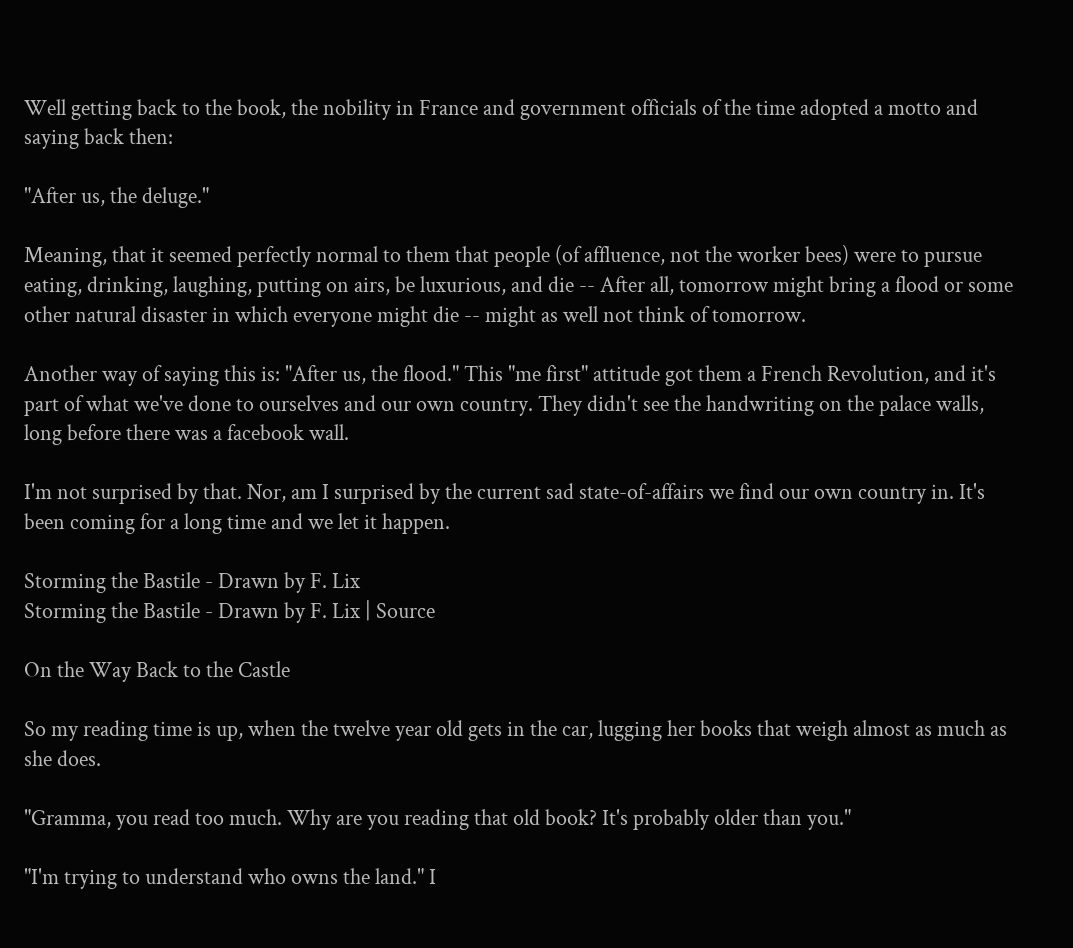Well getting back to the book, the nobility in France and government officials of the time adopted a motto and saying back then:

"After us, the deluge."

Meaning, that it seemed perfectly normal to them that people (of affluence, not the worker bees) were to pursue eating, drinking, laughing, putting on airs, be luxurious, and die -- After all, tomorrow might bring a flood or some other natural disaster in which everyone might die -- might as well not think of tomorrow.

Another way of saying this is: "After us, the flood." This "me first" attitude got them a French Revolution, and it's part of what we've done to ourselves and our own country. They didn't see the handwriting on the palace walls, long before there was a facebook wall.

I'm not surprised by that. Nor, am I surprised by the current sad state-of-affairs we find our own country in. It's been coming for a long time and we let it happen.

Storming the Bastile - Drawn by F. Lix
Storming the Bastile - Drawn by F. Lix | Source

On the Way Back to the Castle

So my reading time is up, when the twelve year old gets in the car, lugging her books that weigh almost as much as she does.

"Gramma, you read too much. Why are you reading that old book? It's probably older than you."

"I'm trying to understand who owns the land." I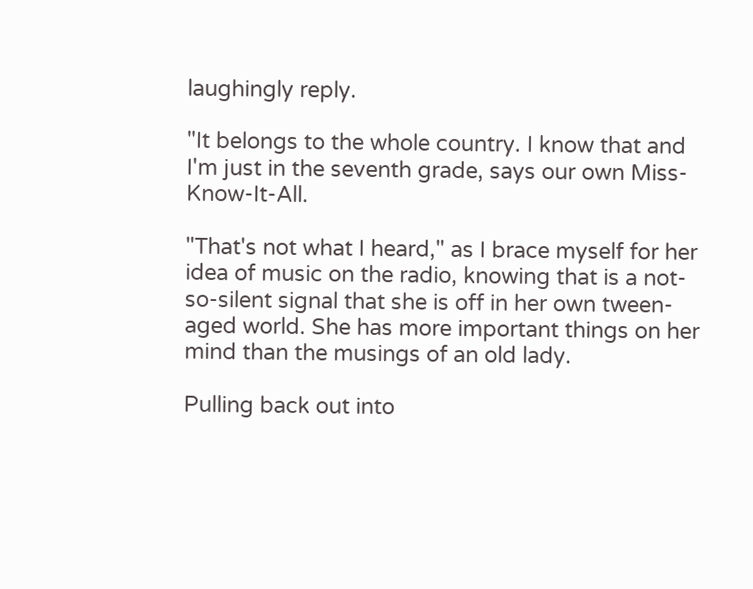laughingly reply.

"It belongs to the whole country. I know that and I'm just in the seventh grade, says our own Miss-Know-It-All.

"That's not what I heard," as I brace myself for her idea of music on the radio, knowing that is a not-so-silent signal that she is off in her own tween-aged world. She has more important things on her mind than the musings of an old lady.

Pulling back out into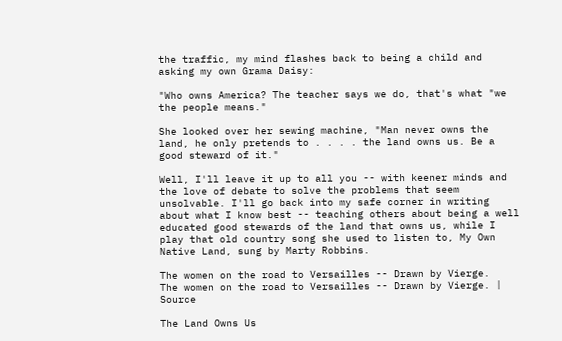the traffic, my mind flashes back to being a child and asking my own Grama Daisy:

"Who owns America? The teacher says we do, that's what "we the people means."

She looked over her sewing machine, "Man never owns the land, he only pretends to . . . . the land owns us. Be a good steward of it."

Well, I'll leave it up to all you -- with keener minds and the love of debate to solve the problems that seem unsolvable. I'll go back into my safe corner in writing about what I know best -- teaching others about being a well educated good stewards of the land that owns us, while I play that old country song she used to listen to, My Own Native Land, sung by Marty Robbins.

The women on the road to Versailles -- Drawn by Vierge.
The women on the road to Versailles -- Drawn by Vierge. | Source

The Land Owns Us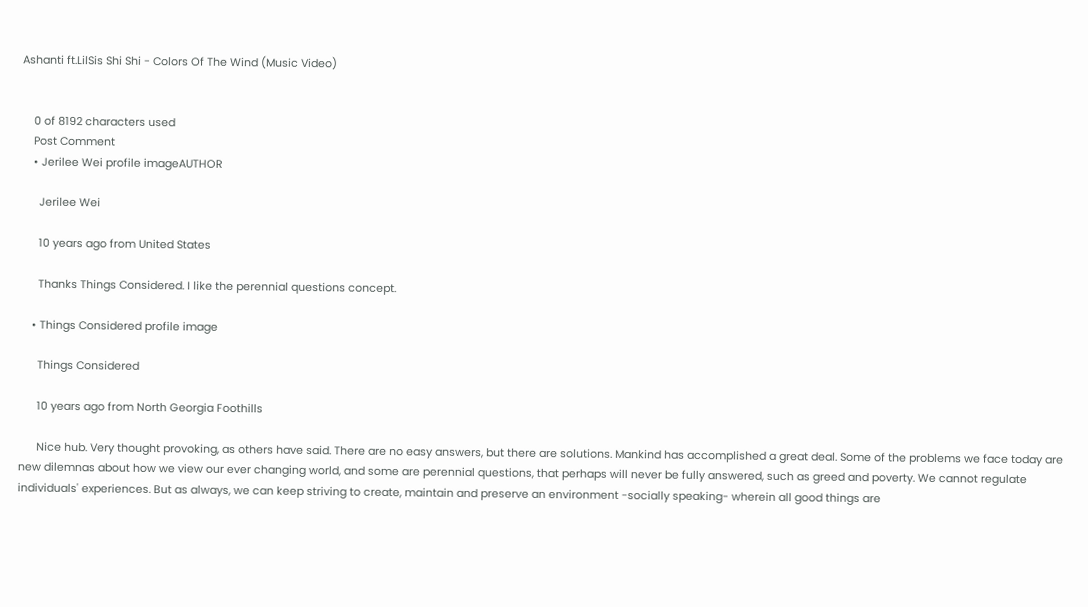Ashanti ft.LilSis Shi Shi - Colors Of The Wind (Music Video)


    0 of 8192 characters used
    Post Comment
    • Jerilee Wei profile imageAUTHOR

      Jerilee Wei

      10 years ago from United States

      Thanks Things Considered. I like the perennial questions concept.

    • Things Considered profile image

      Things Considered

      10 years ago from North Georgia Foothills

      Nice hub. Very thought provoking, as others have said. There are no easy answers, but there are solutions. Mankind has accomplished a great deal. Some of the problems we face today are new dilemnas about how we view our ever changing world, and some are perennial questions, that perhaps will never be fully answered, such as greed and poverty. We cannot regulate individuals' experiences. But as always, we can keep striving to create, maintain and preserve an environment -socially speaking- wherein all good things are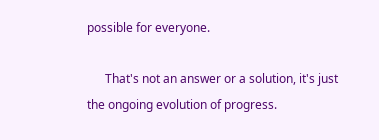possible for everyone.

      That's not an answer or a solution, it's just the ongoing evolution of progress.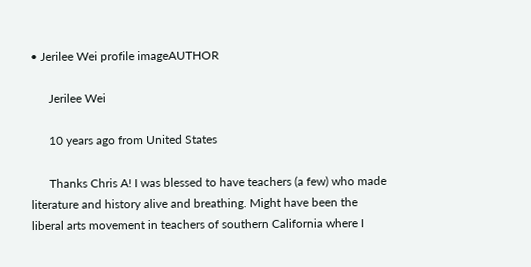• Jerilee Wei profile imageAUTHOR

      Jerilee Wei

      10 years ago from United States

      Thanks Chris A! I was blessed to have teachers (a few) who made literature and history alive and breathing. Might have been the liberal arts movement in teachers of southern California where I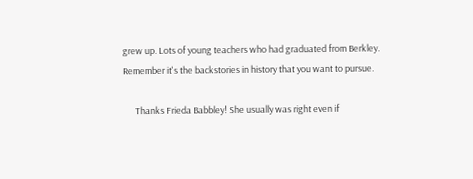grew up. Lots of young teachers who had graduated from Berkley. Remember it's the backstories in history that you want to pursue.

      Thanks Frieda Babbley! She usually was right even if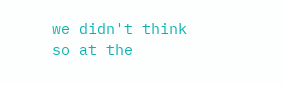we didn't think so at the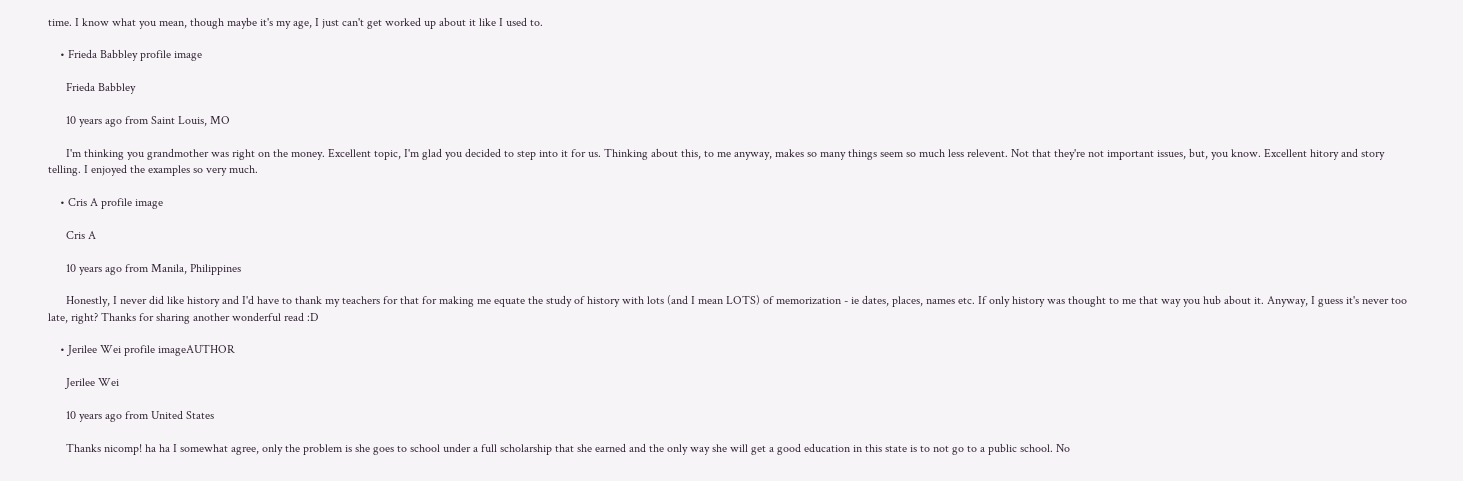time. I know what you mean, though maybe it's my age, I just can't get worked up about it like I used to.

    • Frieda Babbley profile image

      Frieda Babbley

      10 years ago from Saint Louis, MO

      I'm thinking you grandmother was right on the money. Excellent topic, I'm glad you decided to step into it for us. Thinking about this, to me anyway, makes so many things seem so much less relevent. Not that they're not important issues, but, you know. Excellent hitory and story telling. I enjoyed the examples so very much.

    • Cris A profile image

      Cris A

      10 years ago from Manila, Philippines

      Honestly, I never did like history and I'd have to thank my teachers for that for making me equate the study of history with lots (and I mean LOTS) of memorization - ie dates, places, names etc. If only history was thought to me that way you hub about it. Anyway, I guess it's never too late, right? Thanks for sharing another wonderful read :D

    • Jerilee Wei profile imageAUTHOR

      Jerilee Wei

      10 years ago from United States

      Thanks nicomp! ha ha I somewhat agree, only the problem is she goes to school under a full scholarship that she earned and the only way she will get a good education in this state is to not go to a public school. No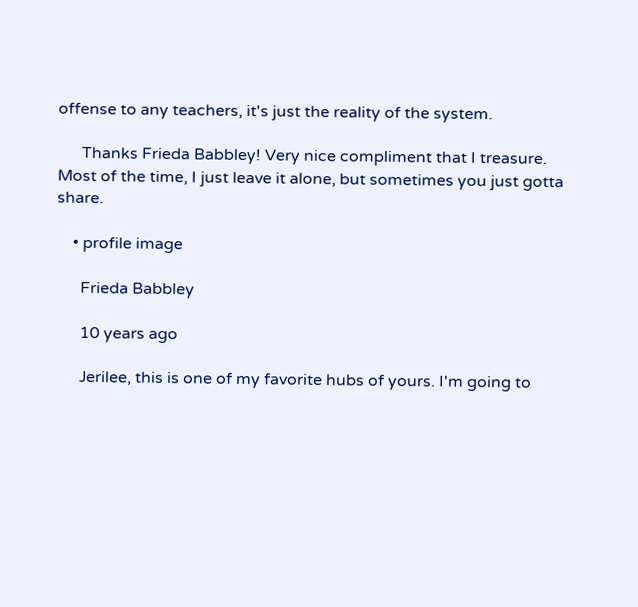offense to any teachers, it's just the reality of the system.

      Thanks Frieda Babbley! Very nice compliment that I treasure. Most of the time, I just leave it alone, but sometimes you just gotta share.

    • profile image

      Frieda Babbley

      10 years ago

      Jerilee, this is one of my favorite hubs of yours. I'm going to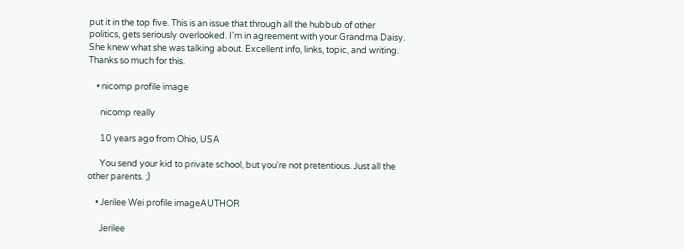put it in the top five. This is an issue that through all the hubbub of other politics, gets seriously overlooked. I'm in agreement with your Grandma Daisy. She knew what she was talking about. Excellent info, links, topic, and writing. Thanks so much for this.

    • nicomp profile image

      nicomp really

      10 years ago from Ohio, USA

      You send your kid to private school, but you're not pretentious. Just all the other parents. ;)

    • Jerilee Wei profile imageAUTHOR

      Jerilee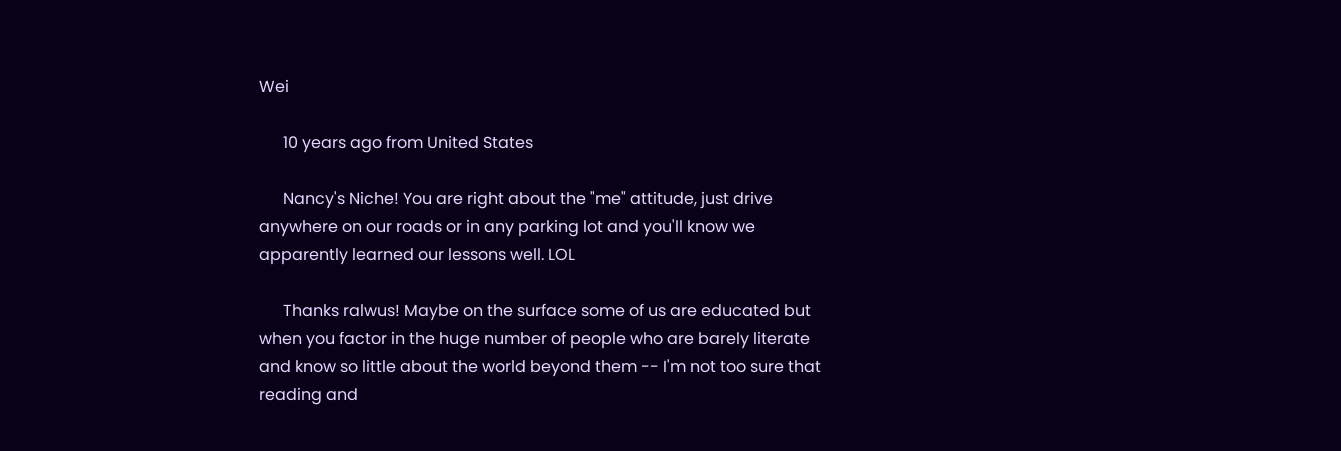Wei

      10 years ago from United States

      Nancy's Niche! You are right about the "me" attitude, just drive anywhere on our roads or in any parking lot and you'll know we apparently learned our lessons well. LOL

      Thanks ralwus! Maybe on the surface some of us are educated but when you factor in the huge number of people who are barely literate and know so little about the world beyond them -- I'm not too sure that reading and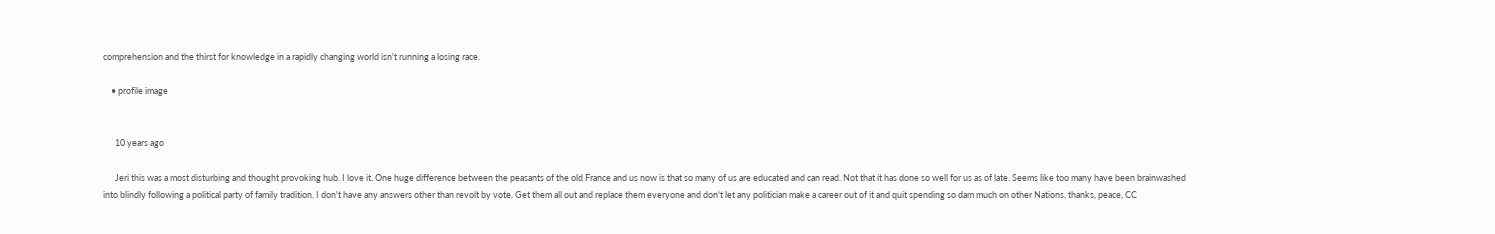comprehension and the thirst for knowledge in a rapidly changing world isn't running a losing race.

    • profile image


      10 years ago

      Jeri this was a most disturbing and thought provoking hub. I love it. One huge difference between the peasants of the old France and us now is that so many of us are educated and can read. Not that it has done so well for us as of late. Seems like too many have been brainwashed into blindly following a political party of family tradition. I don't have any answers other than revolt by vote. Get them all out and replace them everyone and don't let any politician make a career out of it and quit spending so dam much on other Nations. thanks, peace, CC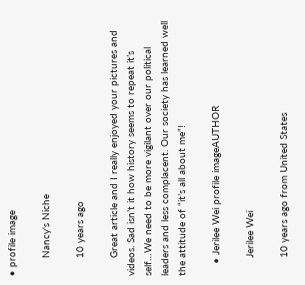• profile image

      Nancy's Niche

      10 years ago

      Great article and I really enjoyed your pictures and videos. Sad isn’t it how history seems to repeat it’s self…We need to be more vigilant over our political leaders and less complacent. Our society has learned well the attitude of “it’s all about me”!

    • Jerilee Wei profile imageAUTHOR

      Jerilee Wei

      10 years ago from United States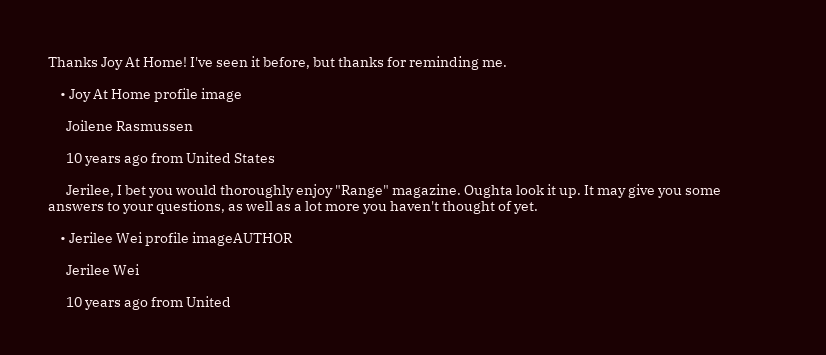Thanks Joy At Home! I've seen it before, but thanks for reminding me.

    • Joy At Home profile image

      Joilene Rasmussen

      10 years ago from United States

      Jerilee, I bet you would thoroughly enjoy "Range" magazine. Oughta look it up. It may give you some answers to your questions, as well as a lot more you haven't thought of yet.

    • Jerilee Wei profile imageAUTHOR

      Jerilee Wei

      10 years ago from United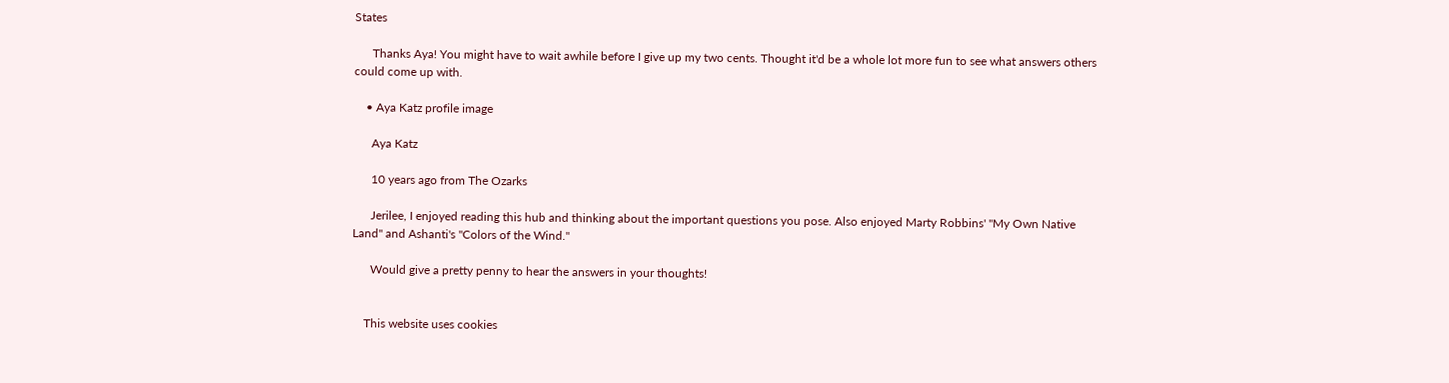States

      Thanks Aya! You might have to wait awhile before I give up my two cents. Thought it'd be a whole lot more fun to see what answers others could come up with.

    • Aya Katz profile image

      Aya Katz

      10 years ago from The Ozarks

      Jerilee, I enjoyed reading this hub and thinking about the important questions you pose. Also enjoyed Marty Robbins' "My Own Native Land" and Ashanti's "Colors of the Wind."

      Would give a pretty penny to hear the answers in your thoughts!


    This website uses cookies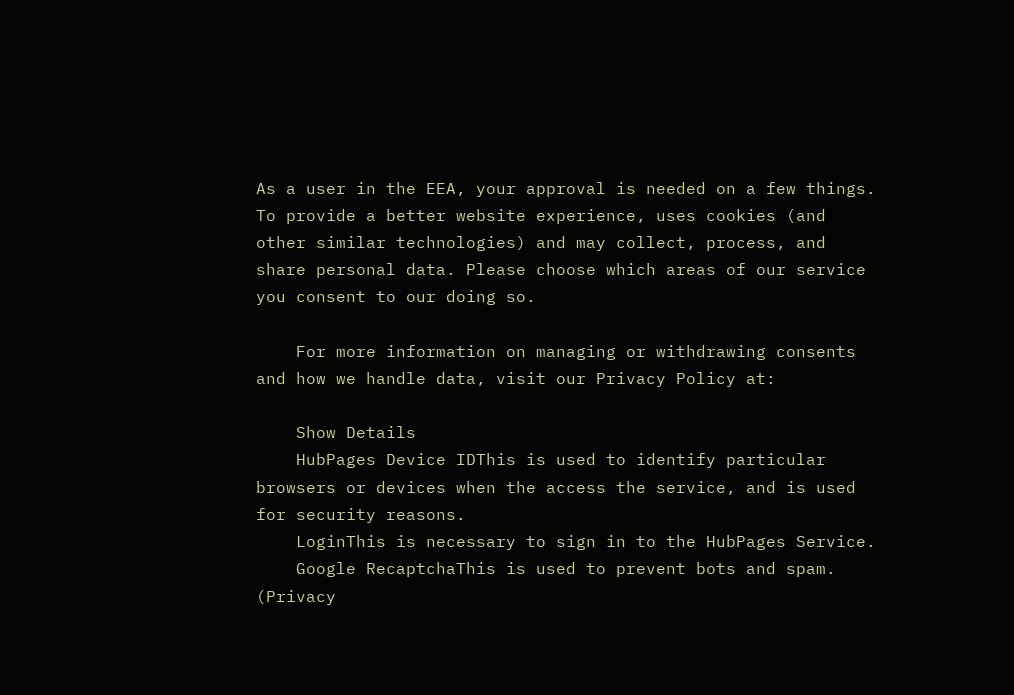As a user in the EEA, your approval is needed on a few things. To provide a better website experience, uses cookies (and other similar technologies) and may collect, process, and share personal data. Please choose which areas of our service you consent to our doing so.

    For more information on managing or withdrawing consents and how we handle data, visit our Privacy Policy at:

    Show Details
    HubPages Device IDThis is used to identify particular browsers or devices when the access the service, and is used for security reasons.
    LoginThis is necessary to sign in to the HubPages Service.
    Google RecaptchaThis is used to prevent bots and spam. (Privacy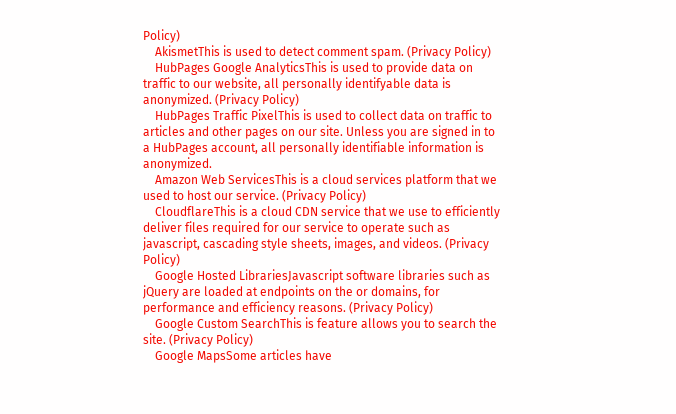Policy)
    AkismetThis is used to detect comment spam. (Privacy Policy)
    HubPages Google AnalyticsThis is used to provide data on traffic to our website, all personally identifyable data is anonymized. (Privacy Policy)
    HubPages Traffic PixelThis is used to collect data on traffic to articles and other pages on our site. Unless you are signed in to a HubPages account, all personally identifiable information is anonymized.
    Amazon Web ServicesThis is a cloud services platform that we used to host our service. (Privacy Policy)
    CloudflareThis is a cloud CDN service that we use to efficiently deliver files required for our service to operate such as javascript, cascading style sheets, images, and videos. (Privacy Policy)
    Google Hosted LibrariesJavascript software libraries such as jQuery are loaded at endpoints on the or domains, for performance and efficiency reasons. (Privacy Policy)
    Google Custom SearchThis is feature allows you to search the site. (Privacy Policy)
    Google MapsSome articles have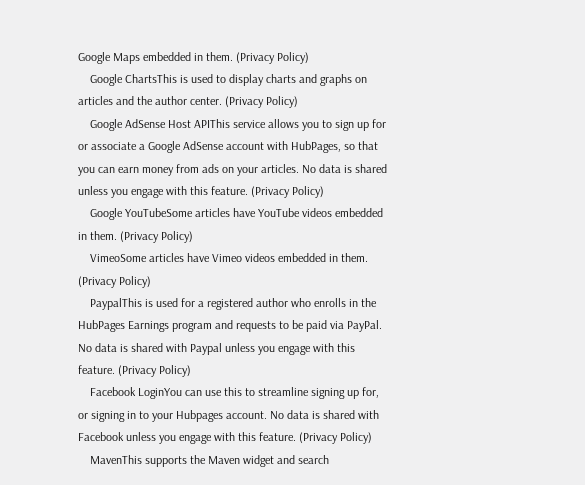Google Maps embedded in them. (Privacy Policy)
    Google ChartsThis is used to display charts and graphs on articles and the author center. (Privacy Policy)
    Google AdSense Host APIThis service allows you to sign up for or associate a Google AdSense account with HubPages, so that you can earn money from ads on your articles. No data is shared unless you engage with this feature. (Privacy Policy)
    Google YouTubeSome articles have YouTube videos embedded in them. (Privacy Policy)
    VimeoSome articles have Vimeo videos embedded in them. (Privacy Policy)
    PaypalThis is used for a registered author who enrolls in the HubPages Earnings program and requests to be paid via PayPal. No data is shared with Paypal unless you engage with this feature. (Privacy Policy)
    Facebook LoginYou can use this to streamline signing up for, or signing in to your Hubpages account. No data is shared with Facebook unless you engage with this feature. (Privacy Policy)
    MavenThis supports the Maven widget and search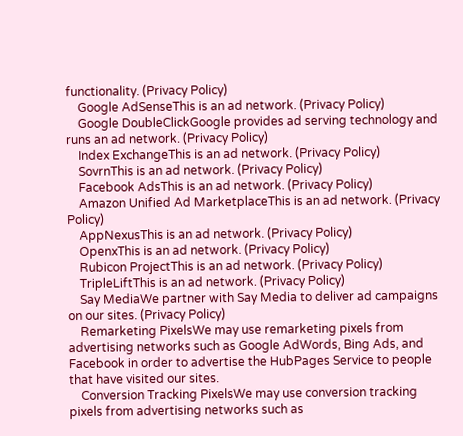functionality. (Privacy Policy)
    Google AdSenseThis is an ad network. (Privacy Policy)
    Google DoubleClickGoogle provides ad serving technology and runs an ad network. (Privacy Policy)
    Index ExchangeThis is an ad network. (Privacy Policy)
    SovrnThis is an ad network. (Privacy Policy)
    Facebook AdsThis is an ad network. (Privacy Policy)
    Amazon Unified Ad MarketplaceThis is an ad network. (Privacy Policy)
    AppNexusThis is an ad network. (Privacy Policy)
    OpenxThis is an ad network. (Privacy Policy)
    Rubicon ProjectThis is an ad network. (Privacy Policy)
    TripleLiftThis is an ad network. (Privacy Policy)
    Say MediaWe partner with Say Media to deliver ad campaigns on our sites. (Privacy Policy)
    Remarketing PixelsWe may use remarketing pixels from advertising networks such as Google AdWords, Bing Ads, and Facebook in order to advertise the HubPages Service to people that have visited our sites.
    Conversion Tracking PixelsWe may use conversion tracking pixels from advertising networks such as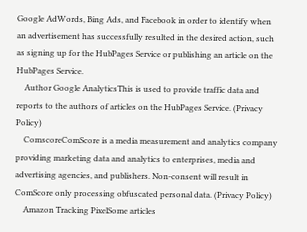Google AdWords, Bing Ads, and Facebook in order to identify when an advertisement has successfully resulted in the desired action, such as signing up for the HubPages Service or publishing an article on the HubPages Service.
    Author Google AnalyticsThis is used to provide traffic data and reports to the authors of articles on the HubPages Service. (Privacy Policy)
    ComscoreComScore is a media measurement and analytics company providing marketing data and analytics to enterprises, media and advertising agencies, and publishers. Non-consent will result in ComScore only processing obfuscated personal data. (Privacy Policy)
    Amazon Tracking PixelSome articles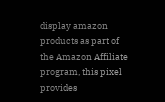display amazon products as part of the Amazon Affiliate program, this pixel provides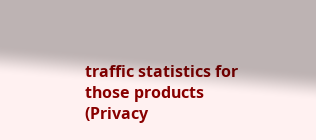traffic statistics for those products (Privacy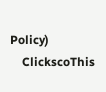Policy)
    ClickscoThis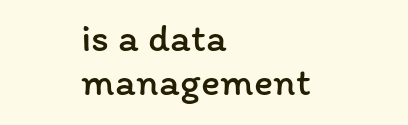is a data management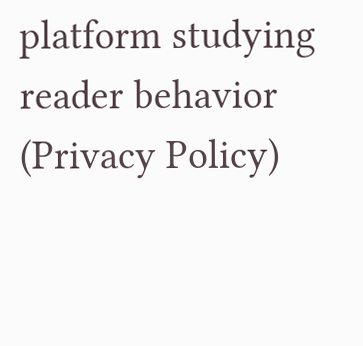platform studying reader behavior (Privacy Policy)